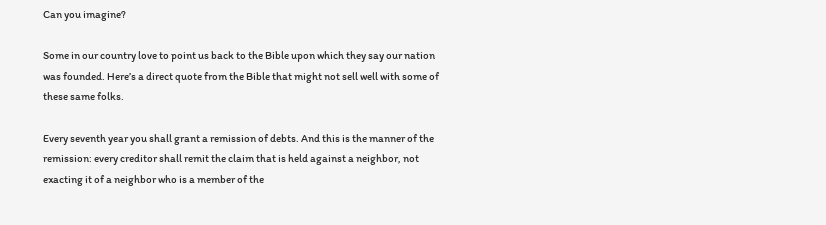Can you imagine?

Some in our country love to point us back to the Bible upon which they say our nation was founded. Here’s a direct quote from the Bible that might not sell well with some of these same folks.

Every seventh year you shall grant a remission of debts. And this is the manner of the remission: every creditor shall remit the claim that is held against a neighbor, not exacting it of a neighbor who is a member of the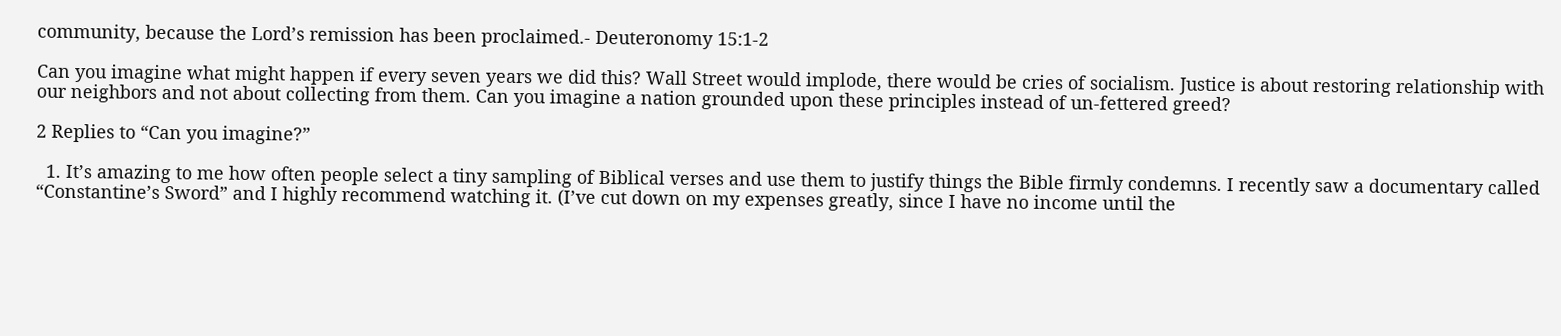community, because the Lord’s remission has been proclaimed.- Deuteronomy 15:1-2

Can you imagine what might happen if every seven years we did this? Wall Street would implode, there would be cries of socialism. Justice is about restoring relationship with our neighbors and not about collecting from them. Can you imagine a nation grounded upon these principles instead of un-fettered greed?

2 Replies to “Can you imagine?”

  1. It’s amazing to me how often people select a tiny sampling of Biblical verses and use them to justify things the Bible firmly condemns. I recently saw a documentary called “Constantine’s Sword” and I highly recommend watching it. (I’ve cut down on my expenses greatly, since I have no income until the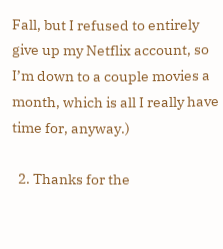Fall, but I refused to entirely give up my Netflix account, so I’m down to a couple movies a month, which is all I really have time for, anyway.)

  2. Thanks for the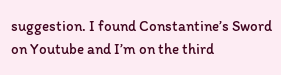suggestion. I found Constantine’s Sword on Youtube and I’m on the third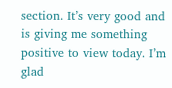section. It’s very good and is giving me something positive to view today. I’m glad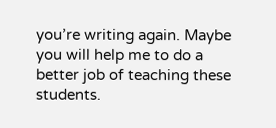you’re writing again. Maybe you will help me to do a better job of teaching these students.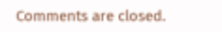Comments are closed.